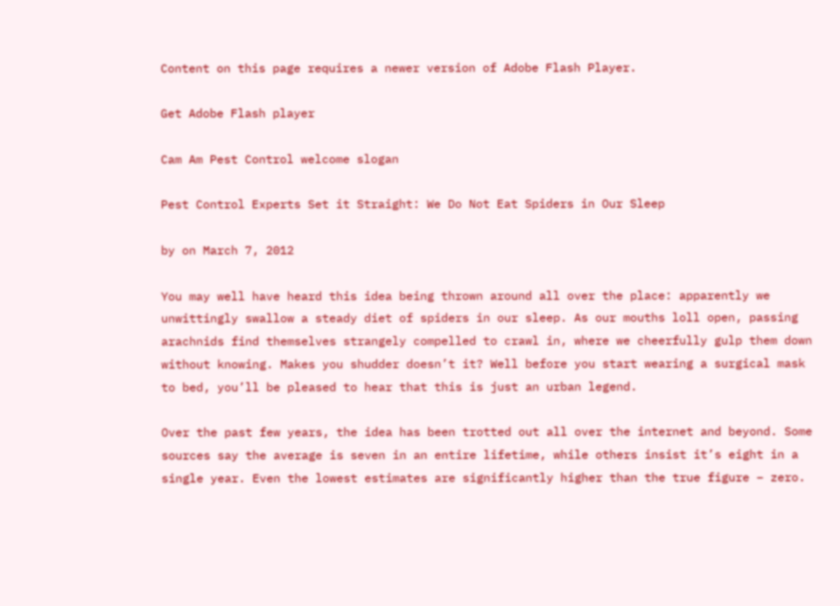Content on this page requires a newer version of Adobe Flash Player.

Get Adobe Flash player

Cam Am Pest Control welcome slogan

Pest Control Experts Set it Straight: We Do Not Eat Spiders in Our Sleep

by on March 7, 2012

You may well have heard this idea being thrown around all over the place: apparently we unwittingly swallow a steady diet of spiders in our sleep. As our mouths loll open, passing arachnids find themselves strangely compelled to crawl in, where we cheerfully gulp them down without knowing. Makes you shudder doesn’t it? Well before you start wearing a surgical mask to bed, you’ll be pleased to hear that this is just an urban legend.

Over the past few years, the idea has been trotted out all over the internet and beyond. Some sources say the average is seven in an entire lifetime, while others insist it’s eight in a single year. Even the lowest estimates are significantly higher than the true figure – zero.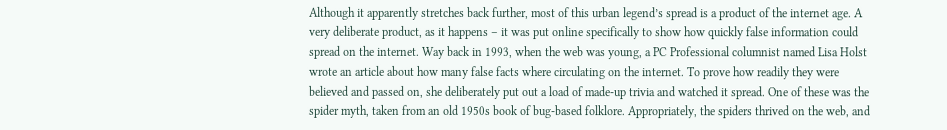Although it apparently stretches back further, most of this urban legend’s spread is a product of the internet age. A very deliberate product, as it happens – it was put online specifically to show how quickly false information could spread on the internet. Way back in 1993, when the web was young, a PC Professional columnist named Lisa Holst wrote an article about how many false facts where circulating on the internet. To prove how readily they were believed and passed on, she deliberately put out a load of made-up trivia and watched it spread. One of these was the spider myth, taken from an old 1950s book of bug-based folklore. Appropriately, the spiders thrived on the web, and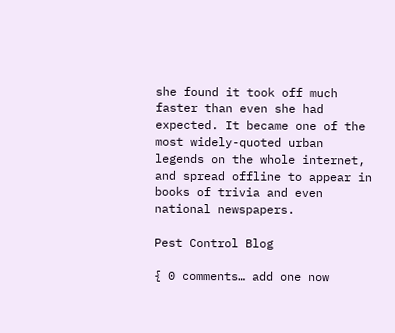she found it took off much faster than even she had expected. It became one of the most widely-quoted urban legends on the whole internet, and spread offline to appear in books of trivia and even national newspapers.

Pest Control Blog

{ 0 comments… add one now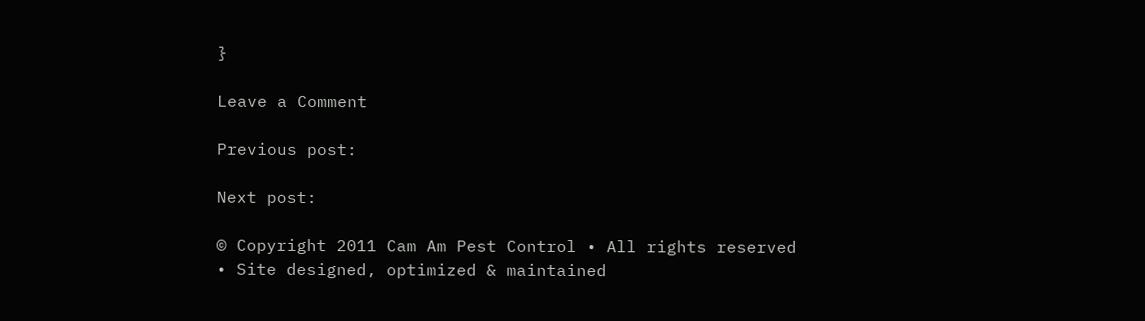}

Leave a Comment

Previous post:

Next post:

© Copyright 2011 Cam Am Pest Control • All rights reserved • Site designed, optimized & maintained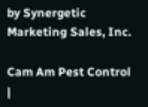by Synergetic Marketing Sales, Inc.

Cam Am Pest Control |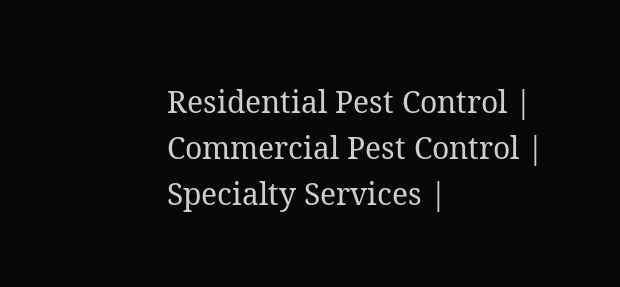Residential Pest Control | Commercial Pest Control | Specialty Services |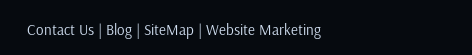Contact Us | Blog | SiteMap | Website Marketing